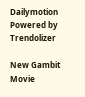Dailymotion Powered by Trendolizer

New Gambit Movie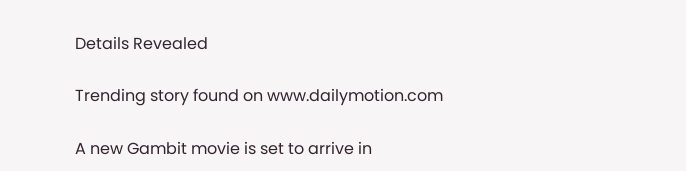Details Revealed

Trending story found on www.dailymotion.com

A new Gambit movie is set to arrive in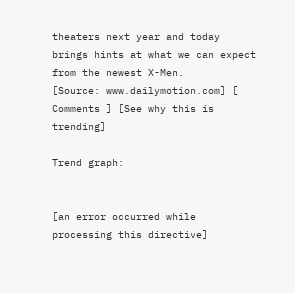theaters next year and today brings hints at what we can expect from the newest X-Men.
[Source: www.dailymotion.com] [ Comments ] [See why this is trending]

Trend graph:


[an error occurred while processing this directive]